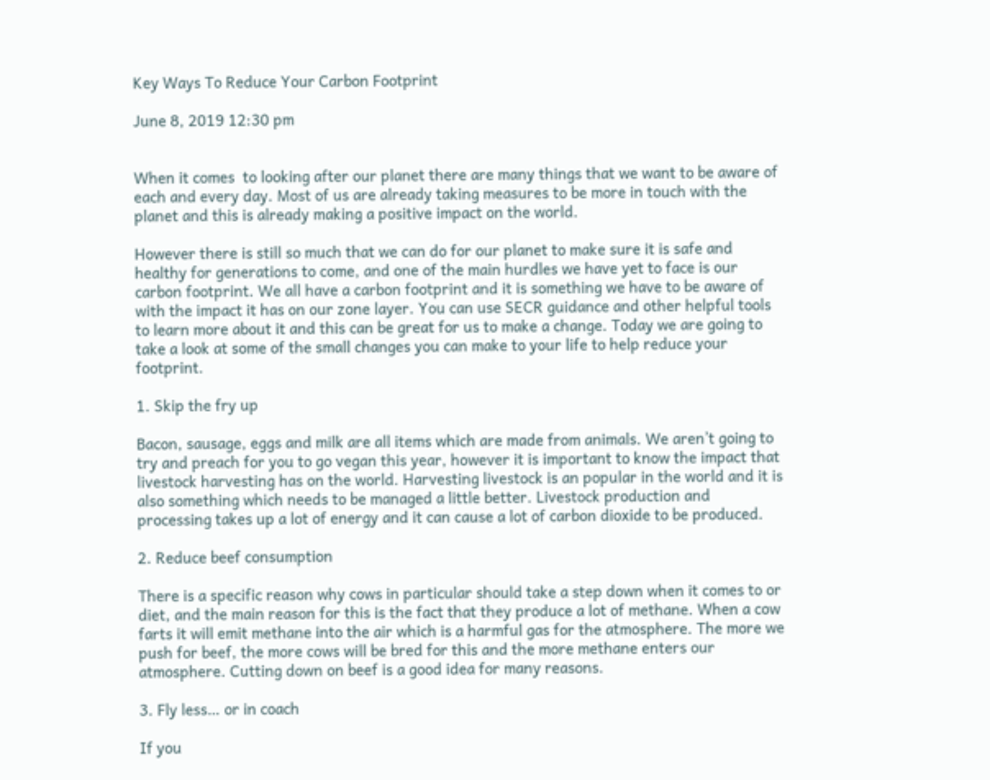Key Ways To Reduce Your Carbon Footprint

June 8, 2019 12:30 pm


When it comes  to looking after our planet there are many things that we want to be aware of each and every day. Most of us are already taking measures to be more in touch with the planet and this is already making a positive impact on the world.

However there is still so much that we can do for our planet to make sure it is safe and healthy for generations to come, and one of the main hurdles we have yet to face is our carbon footprint. We all have a carbon footprint and it is something we have to be aware of with the impact it has on our zone layer. You can use SECR guidance and other helpful tools to learn more about it and this can be great for us to make a change. Today we are going to take a look at some of the small changes you can make to your life to help reduce your footprint.

1. Skip the fry up

Bacon, sausage, eggs and milk are all items which are made from animals. We aren’t going to try and preach for you to go vegan this year, however it is important to know the impact that livestock harvesting has on the world. Harvesting livestock is an popular in the world and it is also something which needs to be managed a little better. Livestock production and processing takes up a lot of energy and it can cause a lot of carbon dioxide to be produced.

2. Reduce beef consumption

There is a specific reason why cows in particular should take a step down when it comes to or diet, and the main reason for this is the fact that they produce a lot of methane. When a cow farts it will emit methane into the air which is a harmful gas for the atmosphere. The more we push for beef, the more cows will be bred for this and the more methane enters our atmosphere. Cutting down on beef is a good idea for many reasons.

3. Fly less… or in coach

If you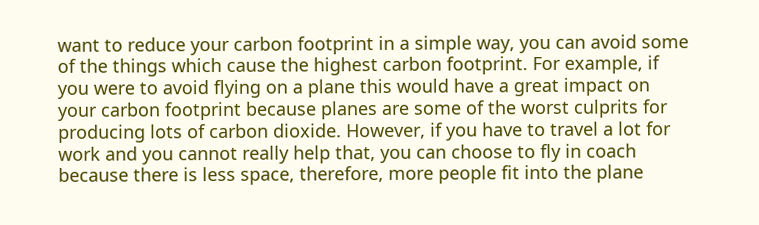want to reduce your carbon footprint in a simple way, you can avoid some of the things which cause the highest carbon footprint. For example, if you were to avoid flying on a plane this would have a great impact on your carbon footprint because planes are some of the worst culprits for producing lots of carbon dioxide. However, if you have to travel a lot for work and you cannot really help that, you can choose to fly in coach because there is less space, therefore, more people fit into the plane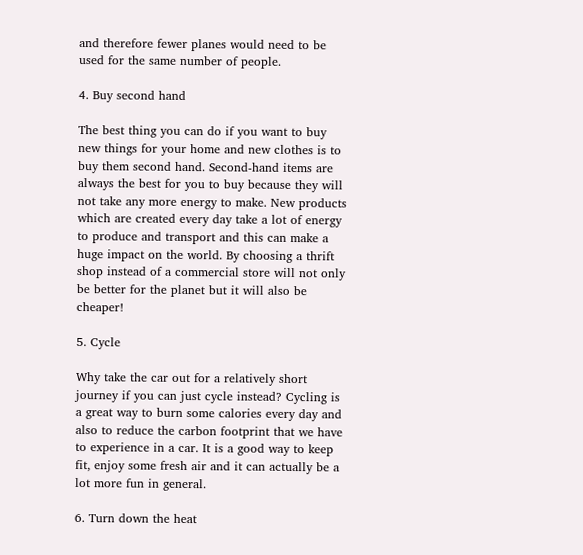and therefore fewer planes would need to be used for the same number of people.

4. Buy second hand

The best thing you can do if you want to buy new things for your home and new clothes is to buy them second hand. Second-hand items are always the best for you to buy because they will not take any more energy to make. New products which are created every day take a lot of energy to produce and transport and this can make a huge impact on the world. By choosing a thrift shop instead of a commercial store will not only be better for the planet but it will also be cheaper!

5. Cycle

Why take the car out for a relatively short journey if you can just cycle instead? Cycling is a great way to burn some calories every day and also to reduce the carbon footprint that we have to experience in a car. It is a good way to keep fit, enjoy some fresh air and it can actually be a lot more fun in general.

6. Turn down the heat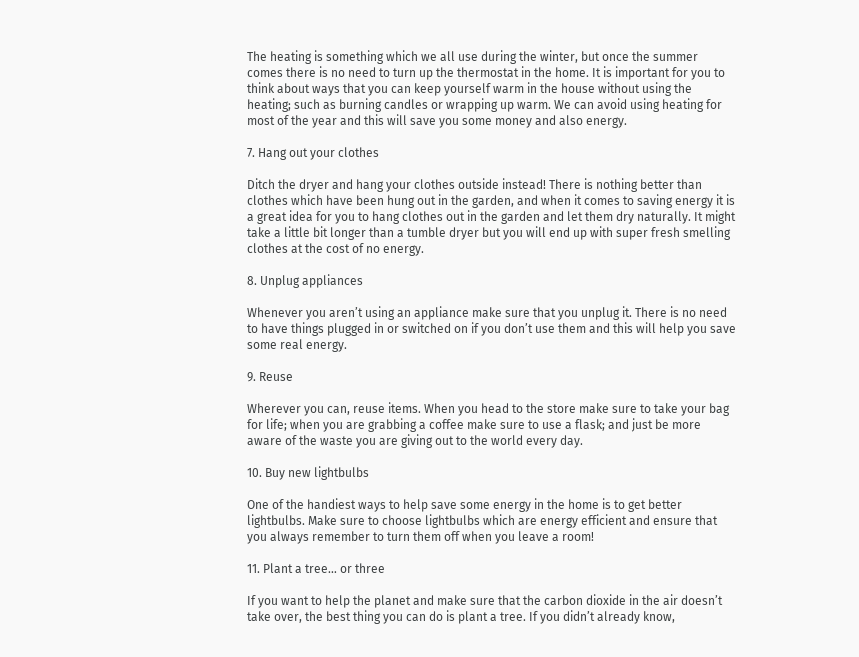The heating is something which we all use during the winter, but once the summer comes there is no need to turn up the thermostat in the home. It is important for you to think about ways that you can keep yourself warm in the house without using the heating; such as burning candles or wrapping up warm. We can avoid using heating for most of the year and this will save you some money and also energy.

7. Hang out your clothes

Ditch the dryer and hang your clothes outside instead! There is nothing better than clothes which have been hung out in the garden, and when it comes to saving energy it is a great idea for you to hang clothes out in the garden and let them dry naturally. It might take a little bit longer than a tumble dryer but you will end up with super fresh smelling clothes at the cost of no energy.

8. Unplug appliances

Whenever you aren’t using an appliance make sure that you unplug it. There is no need to have things plugged in or switched on if you don’t use them and this will help you save some real energy.

9. Reuse

Wherever you can, reuse items. When you head to the store make sure to take your bag for life; when you are grabbing a coffee make sure to use a flask; and just be more aware of the waste you are giving out to the world every day.

10. Buy new lightbulbs

One of the handiest ways to help save some energy in the home is to get better lightbulbs. Make sure to choose lightbulbs which are energy efficient and ensure that you always remember to turn them off when you leave a room!

11. Plant a tree… or three

If you want to help the planet and make sure that the carbon dioxide in the air doesn’t take over, the best thing you can do is plant a tree. If you didn’t already know,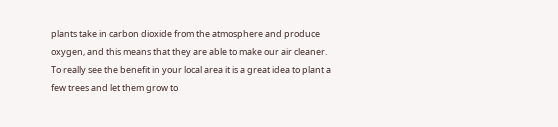plants take in carbon dioxide from the atmosphere and produce oxygen, and this means that they are able to make our air cleaner. To really see the benefit in your local area it is a great idea to plant a few trees and let them grow to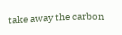take away the carbon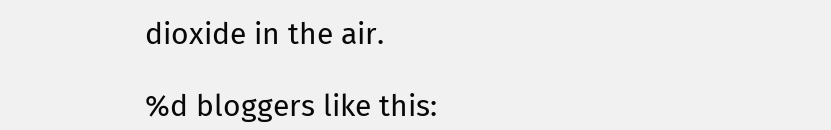dioxide in the air.

%d bloggers like this: